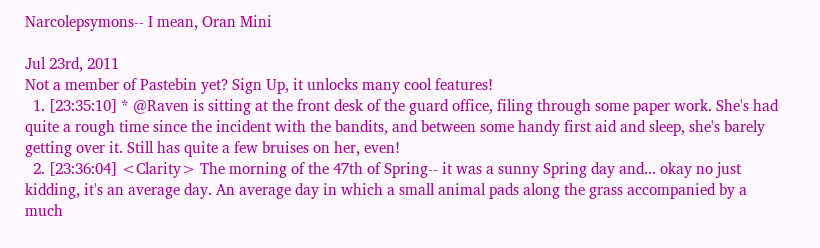Narcolepsymons-- I mean, Oran Mini

Jul 23rd, 2011
Not a member of Pastebin yet? Sign Up, it unlocks many cool features!
  1. [23:35:10] * @Raven is sitting at the front desk of the guard office, filing through some paper work. She's had quite a rough time since the incident with the bandits, and between some handy first aid and sleep, she's barely getting over it. Still has quite a few bruises on her, even!
  2. [23:36:04] <Clarity> The morning of the 47th of Spring-- it was a sunny Spring day and... okay no just kidding, it's an average day. An average day in which a small animal pads along the grass accompanied by a much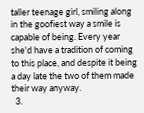taller teenage girl, smiling along in the goofiest way a smile is capable of being. Every year she'd have a tradition of coming to this place, and despite it being a day late the two of them made their way anyway.
  3.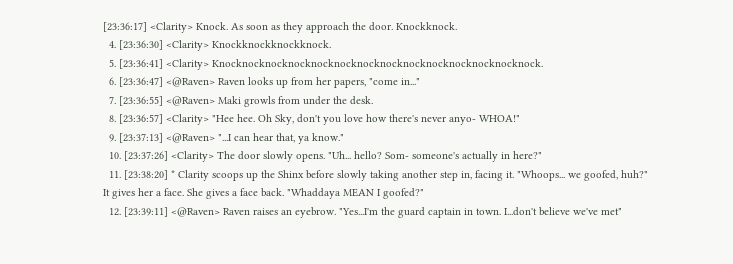[23:36:17] <Clarity> Knock. As soon as they approach the door. Knockknock.
  4. [23:36:30] <Clarity> Knockknockknockknock.
  5. [23:36:41] <Clarity> Knocknocknocknocknocknocknocknocknocknocknocknocknocknock.
  6. [23:36:47] <@Raven> Raven looks up from her papers, "come in..."
  7. [23:36:55] <@Raven> Maki growls from under the desk.
  8. [23:36:57] <Clarity> "Hee hee. Oh Sky, don't you love how there's never anyo- WHOA!"
  9. [23:37:13] <@Raven> "...I can hear that, ya know."
  10. [23:37:26] <Clarity> The door slowly opens. "Uh... hello? Som- someone's actually in here?"
  11. [23:38:20] * Clarity scoops up the Shinx before slowly taking another step in, facing it. "Whoops... we goofed, huh?" It gives her a face. She gives a face back. "Whaddaya MEAN I goofed?"
  12. [23:39:11] <@Raven> Raven raises an eyebrow. "Yes...I'm the guard captain in town. I...don't believe we've met"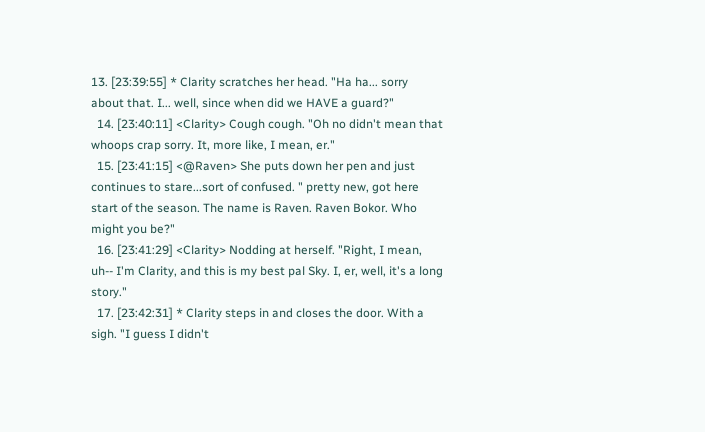13. [23:39:55] * Clarity scratches her head. "Ha ha... sorry about that. I... well, since when did we HAVE a guard?"
  14. [23:40:11] <Clarity> Cough cough. "Oh no didn't mean that whoops crap sorry. It, more like, I mean, er."
  15. [23:41:15] <@Raven> She puts down her pen and just continues to stare...sort of confused. " pretty new, got here start of the season. The name is Raven. Raven Bokor. Who might you be?"
  16. [23:41:29] <Clarity> Nodding at herself. "Right, I mean, uh-- I'm Clarity, and this is my best pal Sky. I, er, well, it's a long story."
  17. [23:42:31] * Clarity steps in and closes the door. With a sigh. "I guess I didn't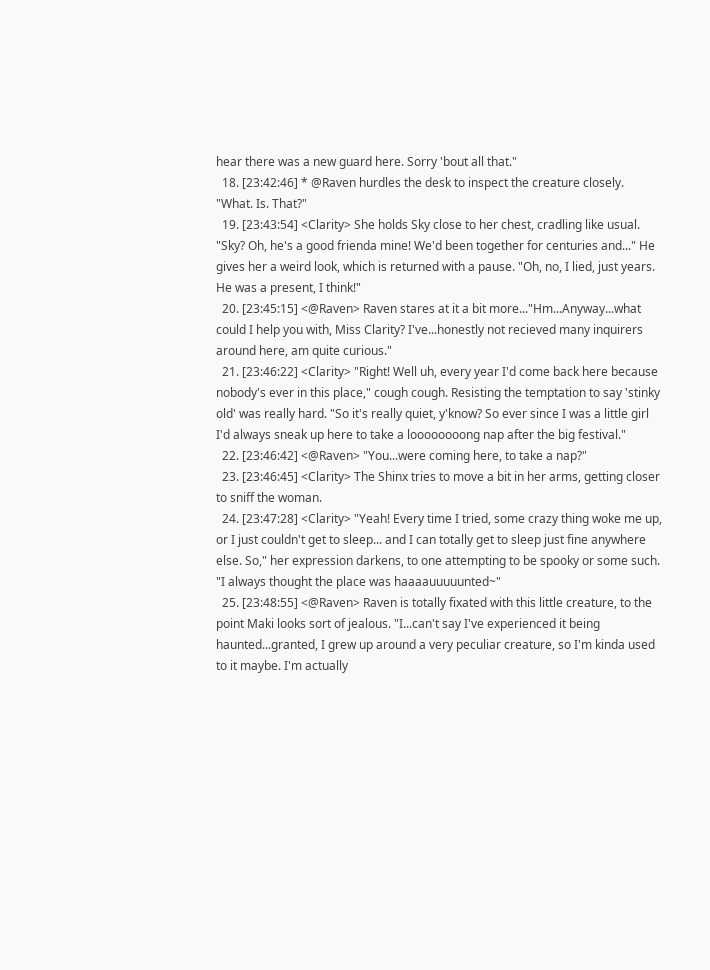hear there was a new guard here. Sorry 'bout all that."
  18. [23:42:46] * @Raven hurdles the desk to inspect the creature closely. "What. Is. That?"
  19. [23:43:54] <Clarity> She holds Sky close to her chest, cradling like usual. "Sky? Oh, he's a good frienda mine! We'd been together for centuries and..." He gives her a weird look, which is returned with a pause. "Oh, no, I lied, just years. He was a present, I think!"
  20. [23:45:15] <@Raven> Raven stares at it a bit more..."Hm...Anyway...what could I help you with, Miss Clarity? I've...honestly not recieved many inquirers around here, am quite curious."
  21. [23:46:22] <Clarity> "Right! Well uh, every year I'd come back here because nobody's ever in this place," cough cough. Resisting the temptation to say 'stinky old' was really hard. "So it's really quiet, y'know? So ever since I was a little girl I'd always sneak up here to take a loooooooong nap after the big festival."
  22. [23:46:42] <@Raven> "You...were coming here, to take a nap?"
  23. [23:46:45] <Clarity> The Shinx tries to move a bit in her arms, getting closer to sniff the woman.
  24. [23:47:28] <Clarity> "Yeah! Every time I tried, some crazy thing woke me up, or I just couldn't get to sleep... and I can totally get to sleep just fine anywhere else. So," her expression darkens, to one attempting to be spooky or some such. "I always thought the place was haaaauuuuunted~"
  25. [23:48:55] <@Raven> Raven is totally fixated with this little creature, to the point Maki looks sort of jealous. "I...can't say I've experienced it being haunted...granted, I grew up around a very peculiar creature, so I'm kinda used to it maybe. I'm actually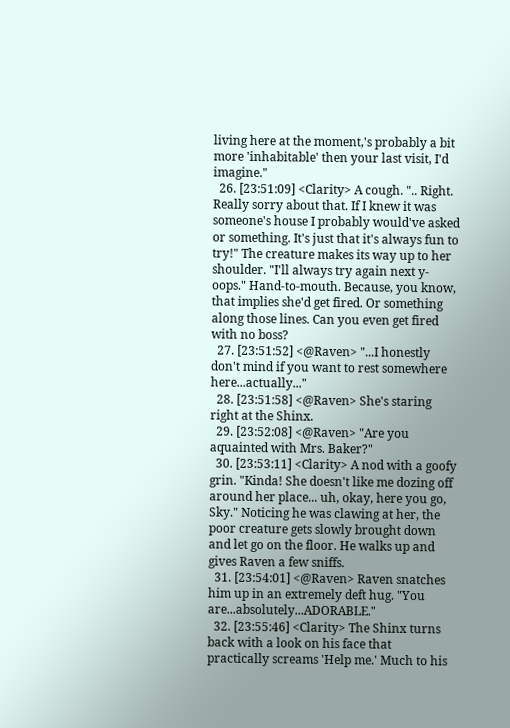living here at the moment,'s probably a bit more 'inhabitable' then your last visit, I'd imagine."
  26. [23:51:09] <Clarity> A cough. ".. Right. Really sorry about that. If I knew it was someone's house I probably would've asked or something. It's just that it's always fun to try!" The creature makes its way up to her shoulder. "I'll always try again next y- oops." Hand-to-mouth. Because, you know, that implies she'd get fired. Or something along those lines. Can you even get fired with no boss?
  27. [23:51:52] <@Raven> "...I honestly don't mind if you want to rest somewhere here...actually..."
  28. [23:51:58] <@Raven> She's staring right at the Shinx.
  29. [23:52:08] <@Raven> "Are you aquainted with Mrs. Baker?"
  30. [23:53:11] <Clarity> A nod with a goofy grin. "Kinda! She doesn't like me dozing off around her place... uh, okay, here you go, Sky." Noticing he was clawing at her, the poor creature gets slowly brought down and let go on the floor. He walks up and gives Raven a few sniffs.
  31. [23:54:01] <@Raven> Raven snatches him up in an extremely deft hug. "You are...absolutely...ADORABLE."
  32. [23:55:46] <Clarity> The Shinx turns back with a look on his face that practically screams 'Help me.' Much to his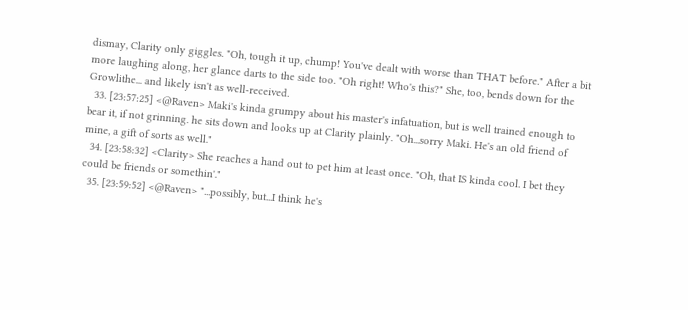dismay, Clarity only giggles. "Oh, tough it up, chump! You've dealt with worse than THAT before." After a bit more laughing along, her glance darts to the side too. "Oh right! Who's this?" She, too, bends down for the Growlithe... and likely isn't as well-received.
  33. [23:57:25] <@Raven> Maki's kinda grumpy about his master's infatuation, but is well trained enough to bear it, if not grinning. he sits down and looks up at Clarity plainly. "Oh...sorry Maki. He's an old friend of mine, a gift of sorts as well."
  34. [23:58:32] <Clarity> She reaches a hand out to pet him at least once. "Oh, that IS kinda cool. I bet they could be friends or somethin'."
  35. [23:59:52] <@Raven> "...possibly, but...I think he's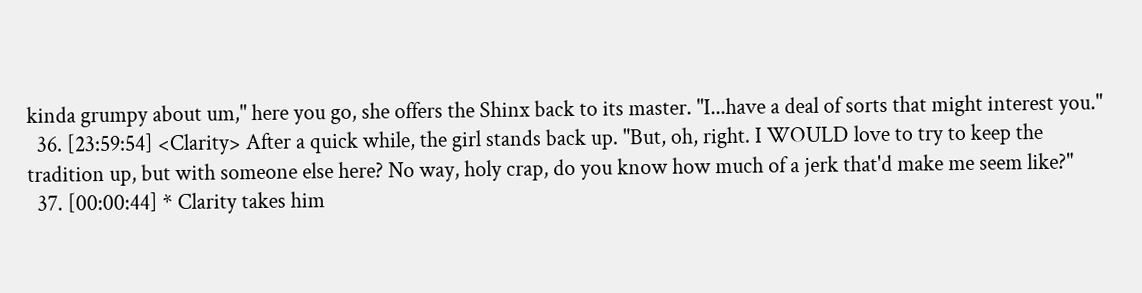kinda grumpy about um," here you go, she offers the Shinx back to its master. "I...have a deal of sorts that might interest you."
  36. [23:59:54] <Clarity> After a quick while, the girl stands back up. "But, oh, right. I WOULD love to try to keep the tradition up, but with someone else here? No way, holy crap, do you know how much of a jerk that'd make me seem like?"
  37. [00:00:44] * Clarity takes him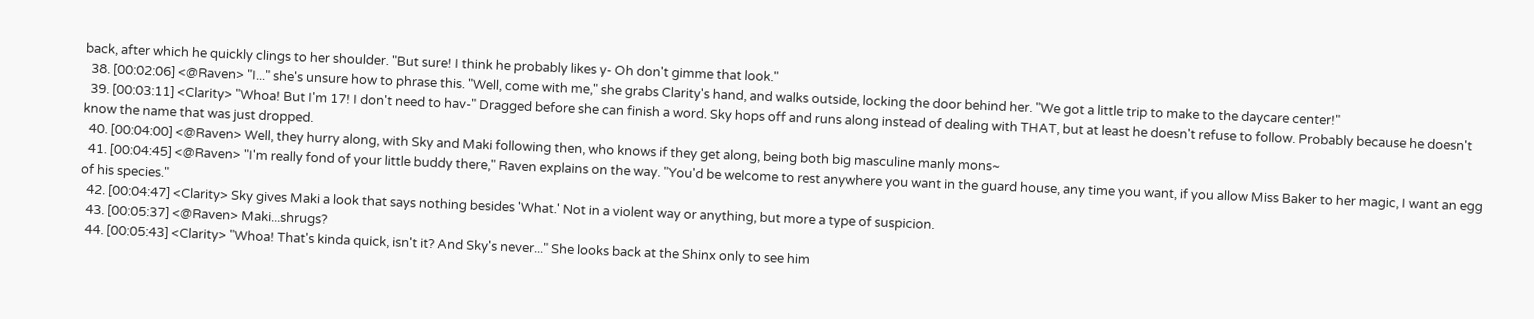back, after which he quickly clings to her shoulder. "But sure! I think he probably likes y- Oh don't gimme that look."
  38. [00:02:06] <@Raven> "I..." she's unsure how to phrase this. "Well, come with me," she grabs Clarity's hand, and walks outside, locking the door behind her. "We got a little trip to make to the daycare center!"
  39. [00:03:11] <Clarity> "Whoa! But I'm 17! I don't need to hav-" Dragged before she can finish a word. Sky hops off and runs along instead of dealing with THAT, but at least he doesn't refuse to follow. Probably because he doesn't know the name that was just dropped.
  40. [00:04:00] <@Raven> Well, they hurry along, with Sky and Maki following then, who knows if they get along, being both big masculine manly mons~
  41. [00:04:45] <@Raven> "I'm really fond of your little buddy there," Raven explains on the way. "You'd be welcome to rest anywhere you want in the guard house, any time you want, if you allow Miss Baker to her magic, I want an egg of his species."
  42. [00:04:47] <Clarity> Sky gives Maki a look that says nothing besides 'What.' Not in a violent way or anything, but more a type of suspicion.
  43. [00:05:37] <@Raven> Maki...shrugs?
  44. [00:05:43] <Clarity> "Whoa! That's kinda quick, isn't it? And Sky's never..." She looks back at the Shinx only to see him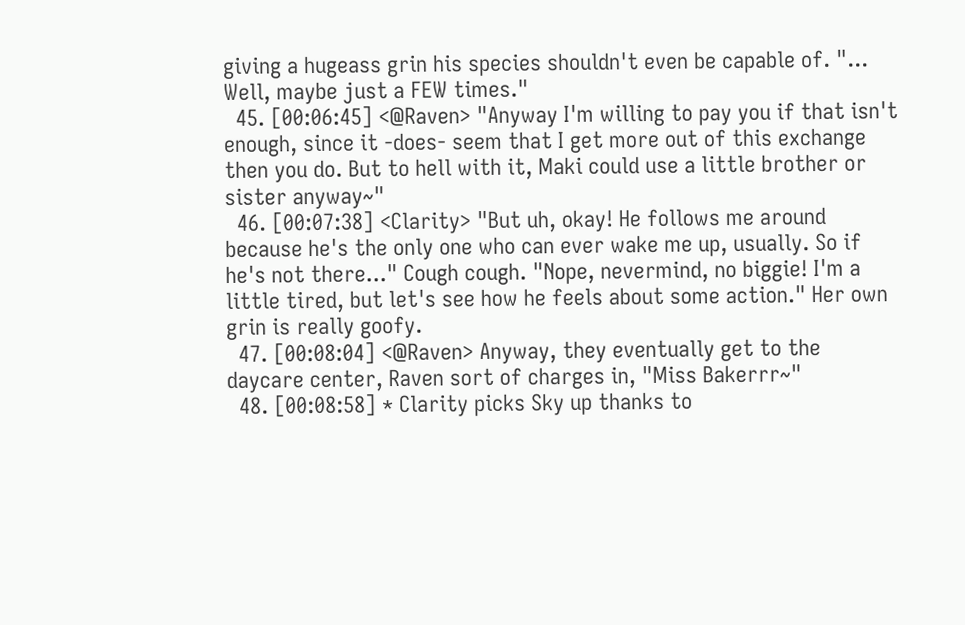giving a hugeass grin his species shouldn't even be capable of. "... Well, maybe just a FEW times."
  45. [00:06:45] <@Raven> "Anyway I'm willing to pay you if that isn't enough, since it -does- seem that I get more out of this exchange then you do. But to hell with it, Maki could use a little brother or sister anyway~"
  46. [00:07:38] <Clarity> "But uh, okay! He follows me around because he's the only one who can ever wake me up, usually. So if he's not there..." Cough cough. "Nope, nevermind, no biggie! I'm a little tired, but let's see how he feels about some action." Her own grin is really goofy.
  47. [00:08:04] <@Raven> Anyway, they eventually get to the daycare center, Raven sort of charges in, "Miss Bakerrr~"
  48. [00:08:58] * Clarity picks Sky up thanks to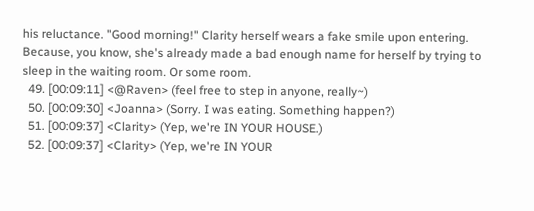his reluctance. "Good morning!" Clarity herself wears a fake smile upon entering. Because, you know, she's already made a bad enough name for herself by trying to sleep in the waiting room. Or some room.
  49. [00:09:11] <@Raven> (feel free to step in anyone, really~)
  50. [00:09:30] <Joanna> (Sorry. I was eating. Something happen?)
  51. [00:09:37] <Clarity> (Yep, we're IN YOUR HOUSE.)
  52. [00:09:37] <Clarity> (Yep, we're IN YOUR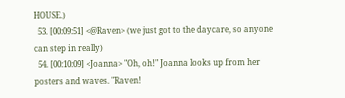HOUSE.)
  53. [00:09:51] <@Raven> (we just got to the daycare, so anyone can step in really)
  54. [00:10:09] <Joanna> "Oh, oh!" Joanna looks up from her posters and waves. "Raven!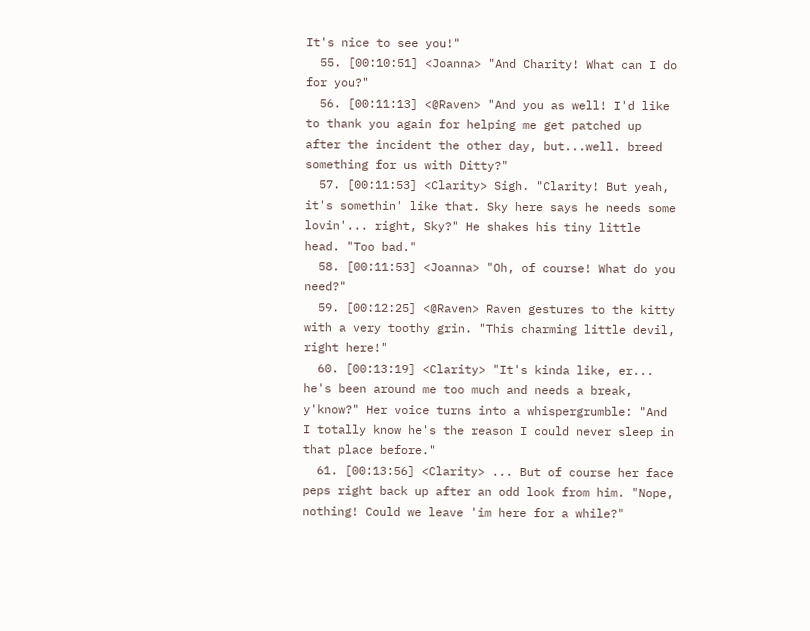It's nice to see you!"
  55. [00:10:51] <Joanna> "And Charity! What can I do for you?"
  56. [00:11:13] <@Raven> "And you as well! I'd like to thank you again for helping me get patched up after the incident the other day, but...well. breed something for us with Ditty?"
  57. [00:11:53] <Clarity> Sigh. "Clarity! But yeah, it's somethin' like that. Sky here says he needs some lovin'... right, Sky?" He shakes his tiny little head. "Too bad."
  58. [00:11:53] <Joanna> "Oh, of course! What do you need?"
  59. [00:12:25] <@Raven> Raven gestures to the kitty with a very toothy grin. "This charming little devil, right here!"
  60. [00:13:19] <Clarity> "It's kinda like, er... he's been around me too much and needs a break, y'know?" Her voice turns into a whispergrumble: "And I totally know he's the reason I could never sleep in that place before."
  61. [00:13:56] <Clarity> ... But of course her face peps right back up after an odd look from him. "Nope, nothing! Could we leave 'im here for a while?"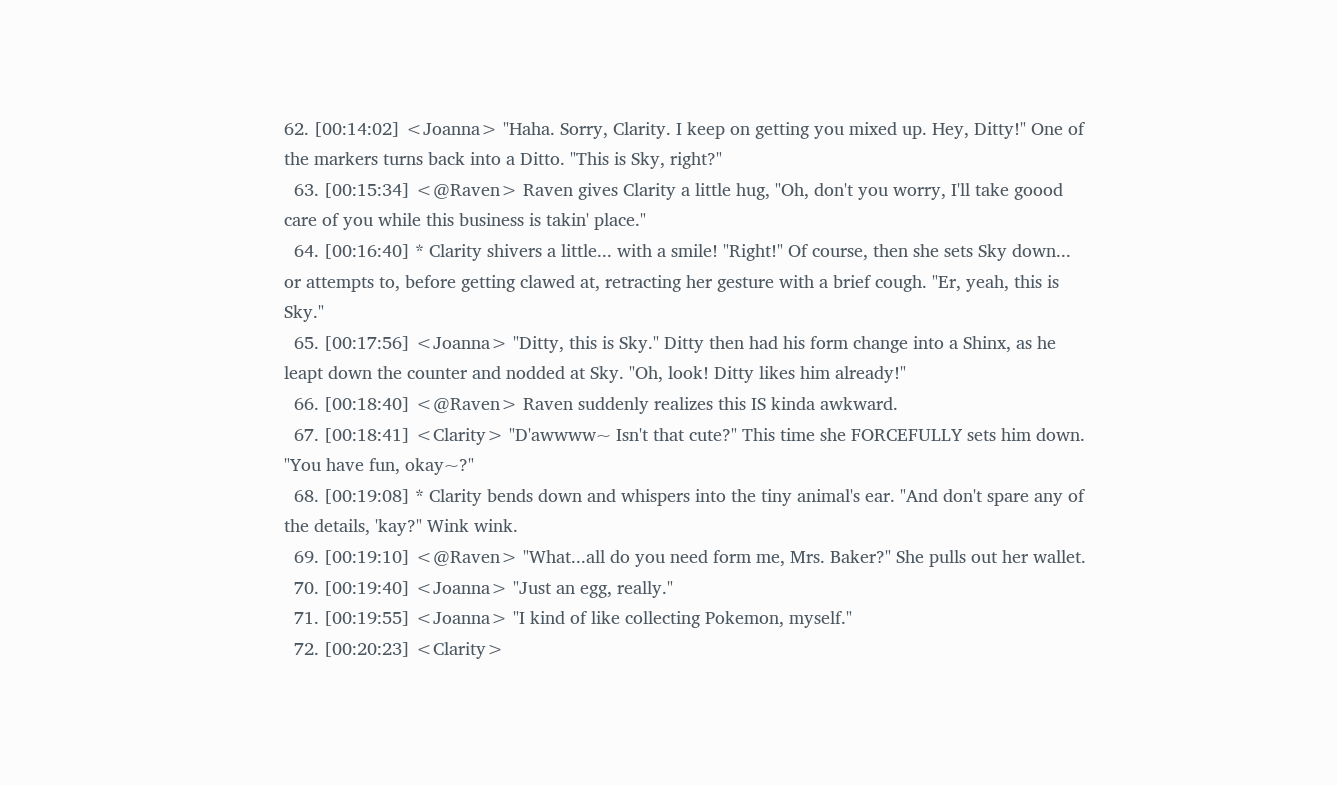62. [00:14:02] <Joanna> "Haha. Sorry, Clarity. I keep on getting you mixed up. Hey, Ditty!" One of the markers turns back into a Ditto. "This is Sky, right?"
  63. [00:15:34] <@Raven> Raven gives Clarity a little hug, "Oh, don't you worry, I'll take goood care of you while this business is takin' place."
  64. [00:16:40] * Clarity shivers a little... with a smile! "Right!" Of course, then she sets Sky down... or attempts to, before getting clawed at, retracting her gesture with a brief cough. "Er, yeah, this is Sky."
  65. [00:17:56] <Joanna> "Ditty, this is Sky." Ditty then had his form change into a Shinx, as he leapt down the counter and nodded at Sky. "Oh, look! Ditty likes him already!"
  66. [00:18:40] <@Raven> Raven suddenly realizes this IS kinda awkward.
  67. [00:18:41] <Clarity> "D'awwww~ Isn't that cute?" This time she FORCEFULLY sets him down. "You have fun, okay~?"
  68. [00:19:08] * Clarity bends down and whispers into the tiny animal's ear. "And don't spare any of the details, 'kay?" Wink wink.
  69. [00:19:10] <@Raven> "What...all do you need form me, Mrs. Baker?" She pulls out her wallet.
  70. [00:19:40] <Joanna> "Just an egg, really."
  71. [00:19:55] <Joanna> "I kind of like collecting Pokemon, myself."
  72. [00:20:23] <Clarity>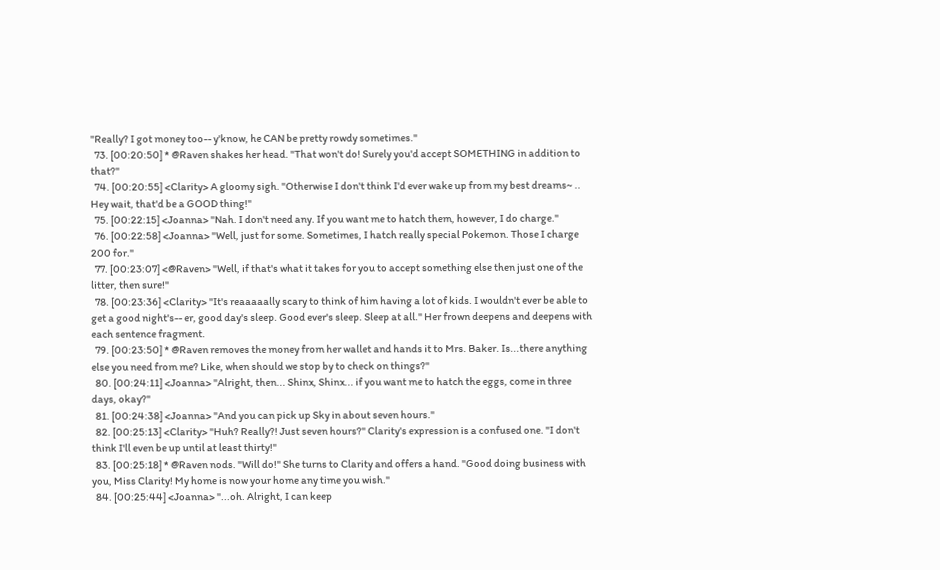"Really? I got money too-- y'know, he CAN be pretty rowdy sometimes."
  73. [00:20:50] * @Raven shakes her head. "That won't do! Surely you'd accept SOMETHING in addition to that?"
  74. [00:20:55] <Clarity> A gloomy sigh. "Otherwise I don't think I'd ever wake up from my best dreams~ .. Hey wait, that'd be a GOOD thing!"
  75. [00:22:15] <Joanna> "Nah. I don't need any. If you want me to hatch them, however, I do charge."
  76. [00:22:58] <Joanna> "Well, just for some. Sometimes, I hatch really special Pokemon. Those I charge 200 for."
  77. [00:23:07] <@Raven> "Well, if that's what it takes for you to accept something else then just one of the litter, then sure!"
  78. [00:23:36] <Clarity> "It's reaaaaally scary to think of him having a lot of kids. I wouldn't ever be able to get a good night's-- er, good day's sleep. Good ever's sleep. Sleep at all." Her frown deepens and deepens with each sentence fragment.
  79. [00:23:50] * @Raven removes the money from her wallet and hands it to Mrs. Baker. Is...there anything else you need from me? Like, when should we stop by to check on things?"
  80. [00:24:11] <Joanna> "Alright, then... Shinx, Shinx... if you want me to hatch the eggs, come in three days, okay?"
  81. [00:24:38] <Joanna> "And you can pick up Sky in about seven hours."
  82. [00:25:13] <Clarity> "Huh? Really?! Just seven hours?" Clarity's expression is a confused one. "I don't think I'll even be up until at least thirty!"
  83. [00:25:18] * @Raven nods. "Will do!" She turns to Clarity and offers a hand. "Good doing business with you, Miss Clarity! My home is now your home any time you wish."
  84. [00:25:44] <Joanna> "...oh. Alright, I can keep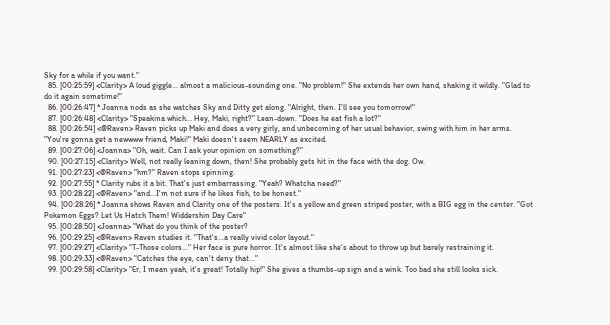Sky for a while if you want."
  85. [00:25:59] <Clarity> A loud giggle... almost a malicious-sounding one. "No problem!" She extends her own hand, shaking it wildly. "Glad to do it again sometime!"
  86. [00:26:47] * Joanna nods as she watches Sky and Ditty get along. "Alright, then. I'll see you tomorrow!"
  87. [00:26:48] <Clarity> "Speakina which... Hey, Maki, right?" Lean-down. "Does he eat fish a lot?"
  88. [00:26:54] <@Raven> Raven picks up Maki and does a very girly, and unbecoming of her usual behavior, swing with him in her arms. "You're gonna get a newwww friend, Maki!" Maki doesn't seem NEARLY as excited.
  89. [00:27:06] <Joanna> "Oh, wait. Can I ask your opinion on something?"
  90. [00:27:15] <Clarity> Well, not really leaning down, then! She probably gets hit in the face with the dog. Ow.
  91. [00:27:23] <@Raven> "hm?" Raven stops spinning.
  92. [00:27:55] * Clarity rubs it a bit. That's just embarrassing. "Yeah? Whatcha need?"
  93. [00:28:22] <@Raven> "and...I'm not sure if he likes fish, to be honest."
  94. [00:28:26] * Joanna shows Raven and Clarity one of the posters. It's a yellow and green striped poster, with a BIG egg in the center. "Got Pokemon Eggs? Let Us Hatch Them! Widdershin Day Care"
  95. [00:28:50] <Joanna> "What do you think of the poster?
  96. [00:29:25] <@Raven> Raven studies it. "That's...a really vivid color layout."
  97. [00:29:27] <Clarity> "T-Those colors..." Her face is pure horror. It's almost like she's about to throw up but barely restraining it.
  98. [00:29:33] <@Raven> "Catches the eye, can't deny that..."
  99. [00:29:58] <Clarity> "Er, I mean yeah, it's great! Totally hip!" She gives a thumbs-up sign and a wink. Too bad she still looks sick.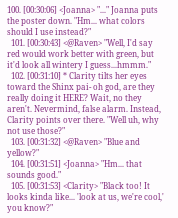100. [00:30:06] <Joanna> "..." Joanna puts the poster down. "Hm... what colors should I use instead?"
  101. [00:30:43] <@Raven> "Well, I'd say red would work better with green, but it'd look all wintery I guess...hmmm."
  102. [00:31:10] * Clarity tilts her eyes toward the Shinx pai- oh god, are they really doing it HERE? Wait, no they aren't. Nevermind, false alarm. Instead, Clarity points over there. "Well uh, why not use those?"
  103. [00:31:32] <@Raven> "Blue and yellow?"
  104. [00:31:51] <Joanna> "Hm... that sounds good."
  105. [00:31:53] <Clarity> "Black too! It looks kinda like... 'look at us, we're cool,' you know?"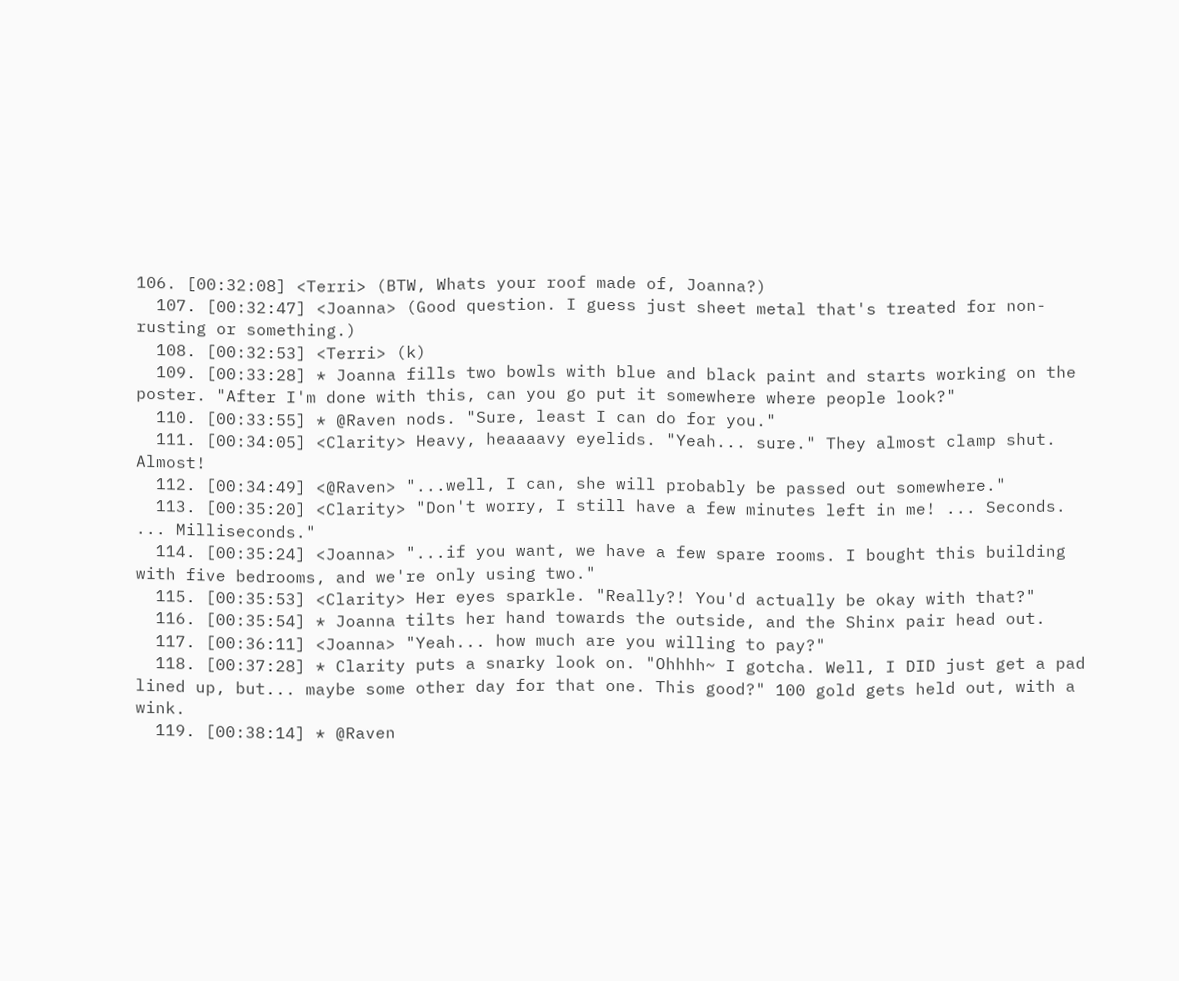106. [00:32:08] <Terri> (BTW, Whats your roof made of, Joanna?)
  107. [00:32:47] <Joanna> (Good question. I guess just sheet metal that's treated for non-rusting or something.)
  108. [00:32:53] <Terri> (k)
  109. [00:33:28] * Joanna fills two bowls with blue and black paint and starts working on the poster. "After I'm done with this, can you go put it somewhere where people look?"
  110. [00:33:55] * @Raven nods. "Sure, least I can do for you."
  111. [00:34:05] <Clarity> Heavy, heaaaavy eyelids. "Yeah... sure." They almost clamp shut. Almost!
  112. [00:34:49] <@Raven> "...well, I can, she will probably be passed out somewhere."
  113. [00:35:20] <Clarity> "Don't worry, I still have a few minutes left in me! ... Seconds. ... Milliseconds."
  114. [00:35:24] <Joanna> "...if you want, we have a few spare rooms. I bought this building with five bedrooms, and we're only using two."
  115. [00:35:53] <Clarity> Her eyes sparkle. "Really?! You'd actually be okay with that?"
  116. [00:35:54] * Joanna tilts her hand towards the outside, and the Shinx pair head out.
  117. [00:36:11] <Joanna> "Yeah... how much are you willing to pay?"
  118. [00:37:28] * Clarity puts a snarky look on. "Ohhhh~ I gotcha. Well, I DID just get a pad lined up, but... maybe some other day for that one. This good?" 100 gold gets held out, with a wink.
  119. [00:38:14] * @Raven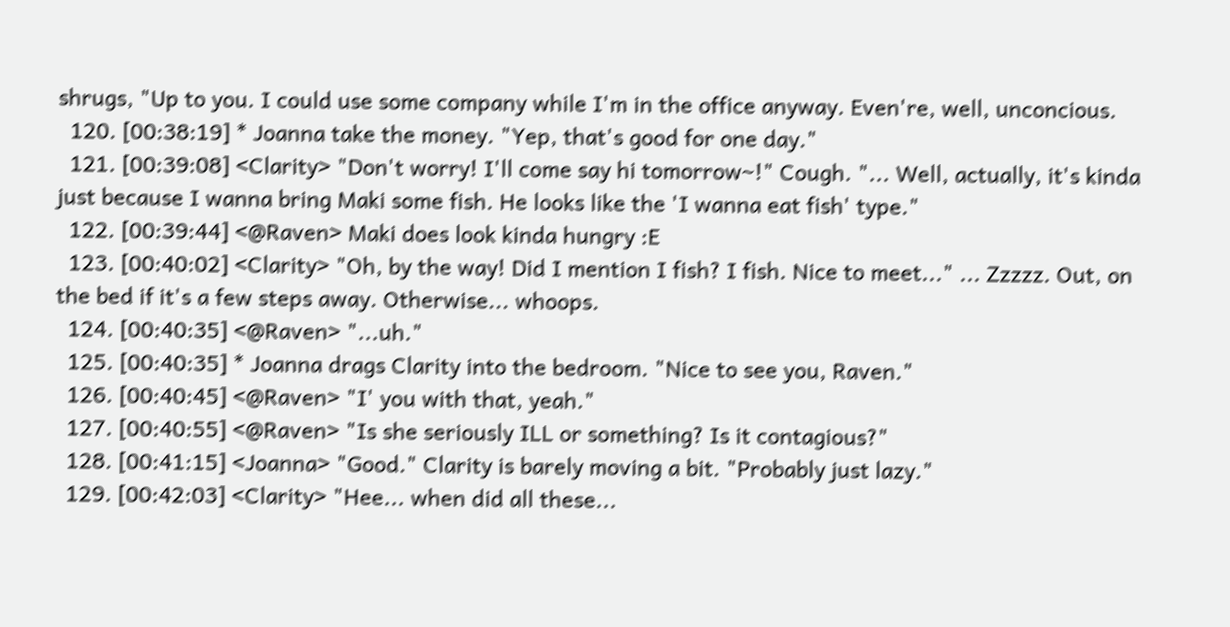shrugs, "Up to you. I could use some company while I'm in the office anyway. Even're, well, unconcious.
  120. [00:38:19] * Joanna take the money. "Yep, that's good for one day."
  121. [00:39:08] <Clarity> "Don't worry! I'll come say hi tomorrow~!" Cough. "... Well, actually, it's kinda just because I wanna bring Maki some fish. He looks like the 'I wanna eat fish' type."
  122. [00:39:44] <@Raven> Maki does look kinda hungry :E
  123. [00:40:02] <Clarity> "Oh, by the way! Did I mention I fish? I fish. Nice to meet..." ... Zzzzz. Out, on the bed if it's a few steps away. Otherwise... whoops.
  124. [00:40:35] <@Raven> "...uh."
  125. [00:40:35] * Joanna drags Clarity into the bedroom. "Nice to see you, Raven."
  126. [00:40:45] <@Raven> "I' you with that, yeah."
  127. [00:40:55] <@Raven> "Is she seriously ILL or something? Is it contagious?"
  128. [00:41:15] <Joanna> "Good." Clarity is barely moving a bit. "Probably just lazy."
  129. [00:42:03] <Clarity> "Hee... when did all these...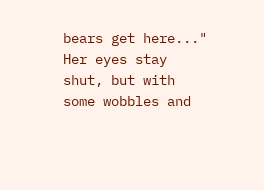bears get here..." Her eyes stay shut, but with some wobbles and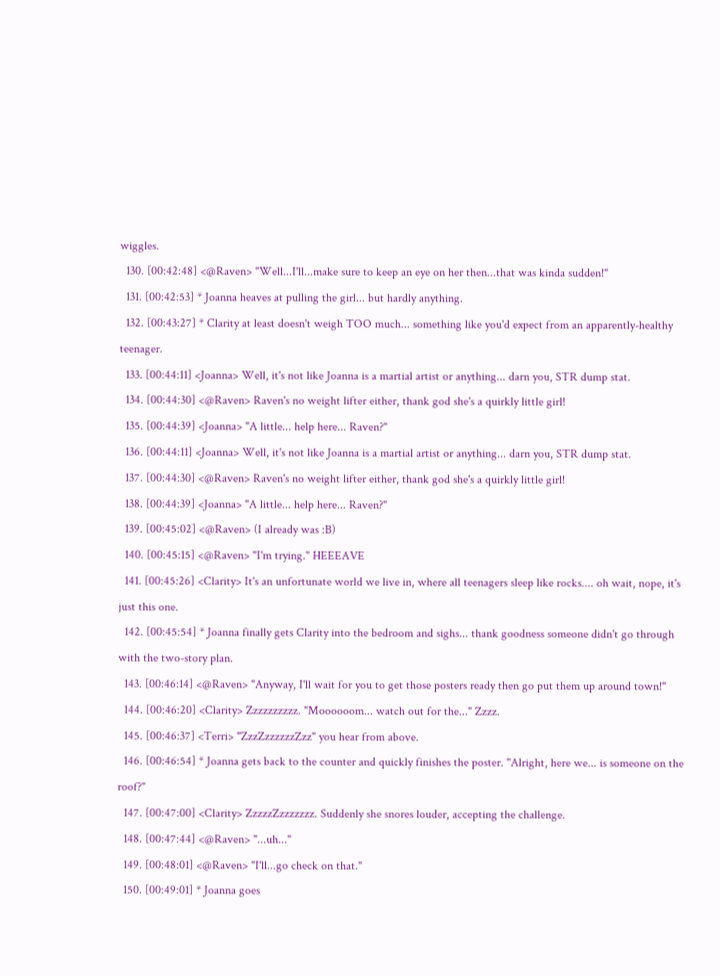wiggles.
  130. [00:42:48] <@Raven> "Well...I'll...make sure to keep an eye on her then...that was kinda sudden!"
  131. [00:42:53] * Joanna heaves at pulling the girl... but hardly anything.
  132. [00:43:27] * Clarity at least doesn't weigh TOO much... something like you'd expect from an apparently-healthy teenager.
  133. [00:44:11] <Joanna> Well, it's not like Joanna is a martial artist or anything... darn you, STR dump stat.
  134. [00:44:30] <@Raven> Raven's no weight lifter either, thank god she's a quirkly little girl!
  135. [00:44:39] <Joanna> "A little... help here... Raven?"
  136. [00:44:11] <Joanna> Well, it's not like Joanna is a martial artist or anything... darn you, STR dump stat.
  137. [00:44:30] <@Raven> Raven's no weight lifter either, thank god she's a quirkly little girl!
  138. [00:44:39] <Joanna> "A little... help here... Raven?"
  139. [00:45:02] <@Raven> (I already was :B)
  140. [00:45:15] <@Raven> "I'm trying." HEEEAVE
  141. [00:45:26] <Clarity> It's an unfortunate world we live in, where all teenagers sleep like rocks.... oh wait, nope, it's just this one.
  142. [00:45:54] * Joanna finally gets Clarity into the bedroom and sighs... thank goodness someone didn't go through with the two-story plan.
  143. [00:46:14] <@Raven> "Anyway, I'll wait for you to get those posters ready then go put them up around town!"
  144. [00:46:20] <Clarity> Zzzzzzzzzz. "Moooooom... watch out for the..." Zzzz.
  145. [00:46:37] <Terri> "ZzzZzzzzzzZzz" you hear from above.
  146. [00:46:54] * Joanna gets back to the counter and quickly finishes the poster. "Alright, here we... is someone on the roof?"
  147. [00:47:00] <Clarity> ZzzzzZzzzzzzz. Suddenly she snores louder, accepting the challenge.
  148. [00:47:44] <@Raven> "...uh..."
  149. [00:48:01] <@Raven> "I'll...go check on that."
  150. [00:49:01] * Joanna goes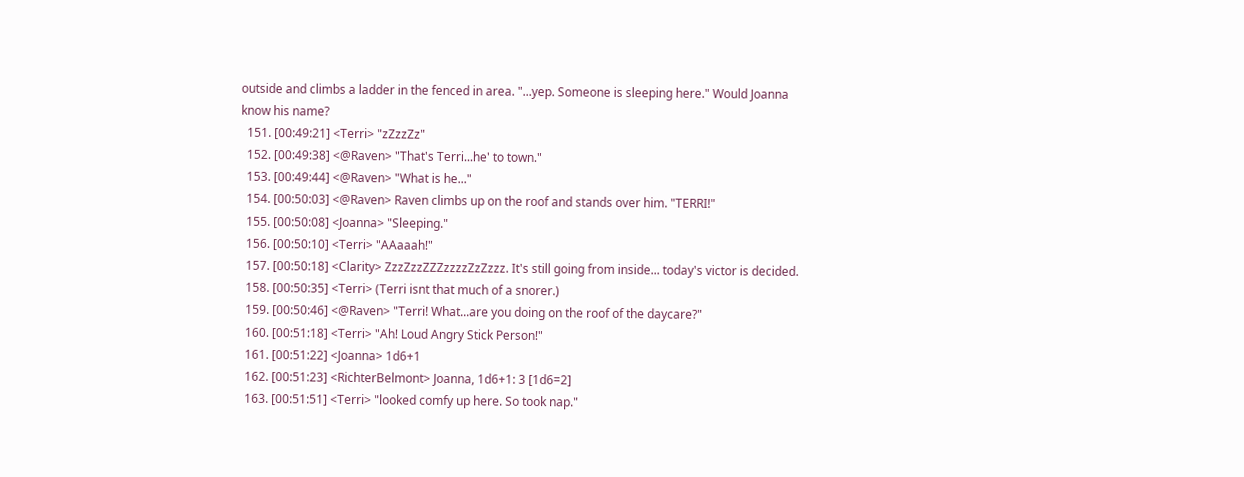outside and climbs a ladder in the fenced in area. "...yep. Someone is sleeping here." Would Joanna know his name?
  151. [00:49:21] <Terri> "zZzzZz"
  152. [00:49:38] <@Raven> "That's Terri...he' to town."
  153. [00:49:44] <@Raven> "What is he..."
  154. [00:50:03] <@Raven> Raven climbs up on the roof and stands over him. "TERRI!"
  155. [00:50:08] <Joanna> "Sleeping."
  156. [00:50:10] <Terri> "AAaaah!"
  157. [00:50:18] <Clarity> ZzzZzzZZZzzzzZzZzzz. It's still going from inside... today's victor is decided.
  158. [00:50:35] <Terri> (Terri isnt that much of a snorer.)
  159. [00:50:46] <@Raven> "Terri! What...are you doing on the roof of the daycare?"
  160. [00:51:18] <Terri> "Ah! Loud Angry Stick Person!"
  161. [00:51:22] <Joanna> 1d6+1
  162. [00:51:23] <RichterBelmont> Joanna, 1d6+1: 3 [1d6=2]
  163. [00:51:51] <Terri> "looked comfy up here. So took nap."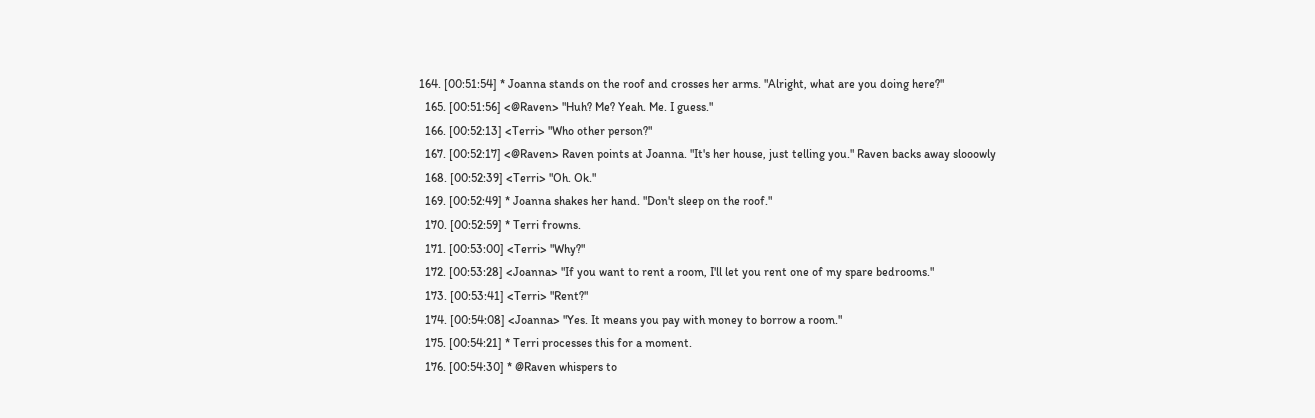164. [00:51:54] * Joanna stands on the roof and crosses her arms. "Alright, what are you doing here?"
  165. [00:51:56] <@Raven> "Huh? Me? Yeah. Me. I guess."
  166. [00:52:13] <Terri> "Who other person?"
  167. [00:52:17] <@Raven> Raven points at Joanna. "It's her house, just telling you." Raven backs away slooowly
  168. [00:52:39] <Terri> "Oh. Ok."
  169. [00:52:49] * Joanna shakes her hand. "Don't sleep on the roof."
  170. [00:52:59] * Terri frowns.
  171. [00:53:00] <Terri> "Why?"
  172. [00:53:28] <Joanna> "If you want to rent a room, I'll let you rent one of my spare bedrooms."
  173. [00:53:41] <Terri> "Rent?"
  174. [00:54:08] <Joanna> "Yes. It means you pay with money to borrow a room."
  175. [00:54:21] * Terri processes this for a moment.
  176. [00:54:30] * @Raven whispers to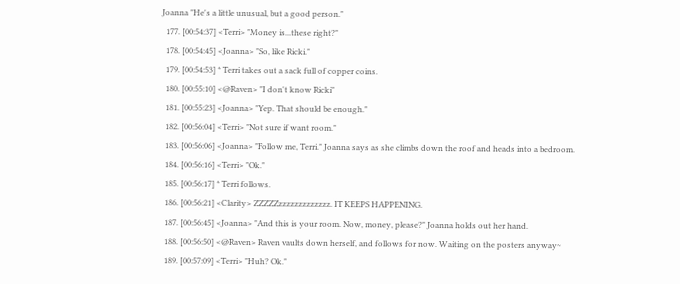Joanna "He's a little unusual, but a good person."
  177. [00:54:37] <Terri> "Money is...these right?"
  178. [00:54:45] <Joanna> "So, like Ricki."
  179. [00:54:53] * Terri takes out a sack full of copper coins.
  180. [00:55:10] <@Raven> "I don't know Ricki"
  181. [00:55:23] <Joanna> "Yep. That should be enough."
  182. [00:56:04] <Terri> "Not sure if want room."
  183. [00:56:06] <Joanna> "Follow me, Terri." Joanna says as she climbs down the roof and heads into a bedroom.
  184. [00:56:16] <Terri> "Ok."
  185. [00:56:17] * Terri follows.
  186. [00:56:21] <Clarity> ZZZZZzzzzzzzzzzzzz. IT KEEPS HAPPENING.
  187. [00:56:45] <Joanna> "And this is your room. Now, money, please?" Joanna holds out her hand.
  188. [00:56:50] <@Raven> Raven vaults down herself, and follows for now. Waiting on the posters anyway~
  189. [00:57:09] <Terri> "Huh? Ok."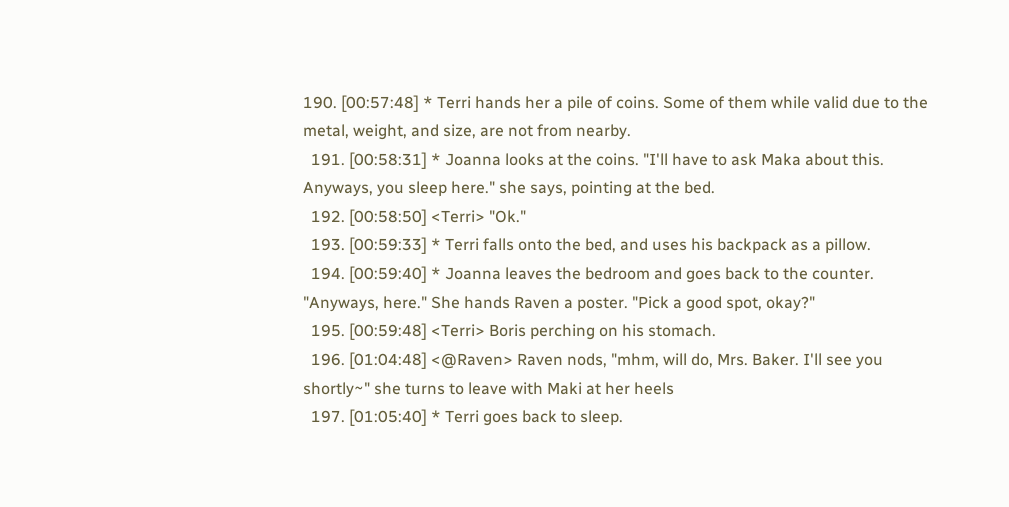190. [00:57:48] * Terri hands her a pile of coins. Some of them while valid due to the metal, weight, and size, are not from nearby.
  191. [00:58:31] * Joanna looks at the coins. "I'll have to ask Maka about this. Anyways, you sleep here." she says, pointing at the bed.
  192. [00:58:50] <Terri> "Ok."
  193. [00:59:33] * Terri falls onto the bed, and uses his backpack as a pillow.
  194. [00:59:40] * Joanna leaves the bedroom and goes back to the counter. "Anyways, here." She hands Raven a poster. "Pick a good spot, okay?"
  195. [00:59:48] <Terri> Boris perching on his stomach.
  196. [01:04:48] <@Raven> Raven nods, "mhm, will do, Mrs. Baker. I'll see you shortly~" she turns to leave with Maki at her heels
  197. [01:05:40] * Terri goes back to sleep.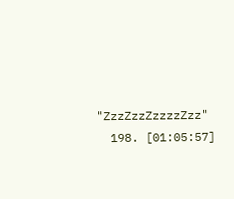"ZzzZzzZzzzzZzz"
  198. [01:05:57]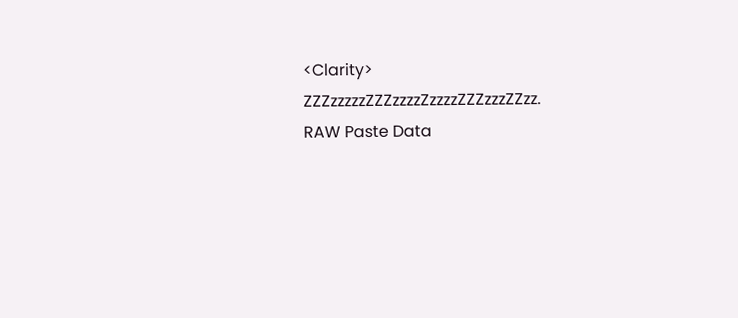<Clarity> ZZZzzzzzZZZzzzzZzzzzZZZzzzZZzz.
RAW Paste Data